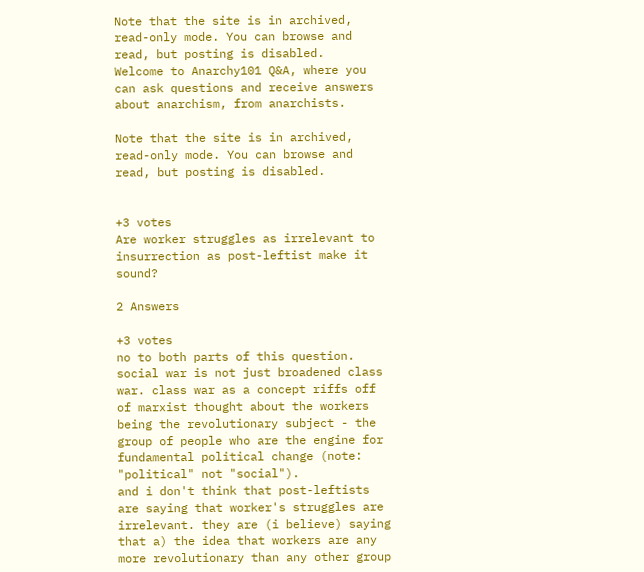Note that the site is in archived, read-only mode. You can browse and read, but posting is disabled.
Welcome to Anarchy101 Q&A, where you can ask questions and receive answers about anarchism, from anarchists.

Note that the site is in archived, read-only mode. You can browse and read, but posting is disabled.


+3 votes
Are worker struggles as irrelevant to insurrection as post-leftist make it sound?

2 Answers

+3 votes
no to both parts of this question.
social war is not just broadened class war. class war as a concept riffs off of marxist thought about the workers being the revolutionary subject - the group of people who are the engine for fundamental political change (note: "political" not "social").
and i don't think that post-leftists are saying that worker's struggles are irrelevant. they are (i believe) saying that a) the idea that workers are any more revolutionary than any other group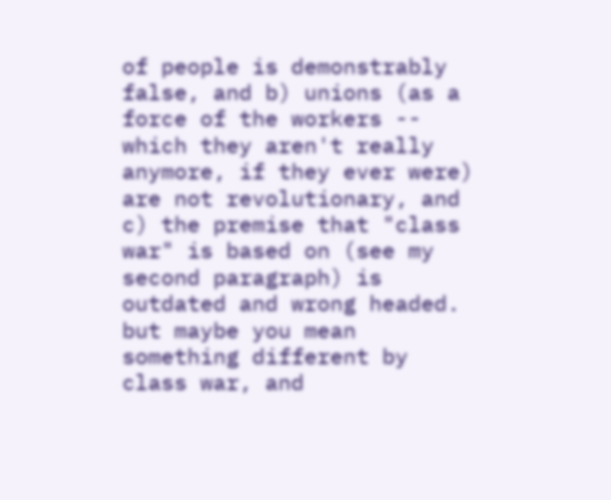of people is demonstrably false, and b) unions (as a force of the workers -- which they aren't really anymore, if they ever were) are not revolutionary, and c) the premise that "class war" is based on (see my second paragraph) is outdated and wrong headed.
but maybe you mean something different by class war, and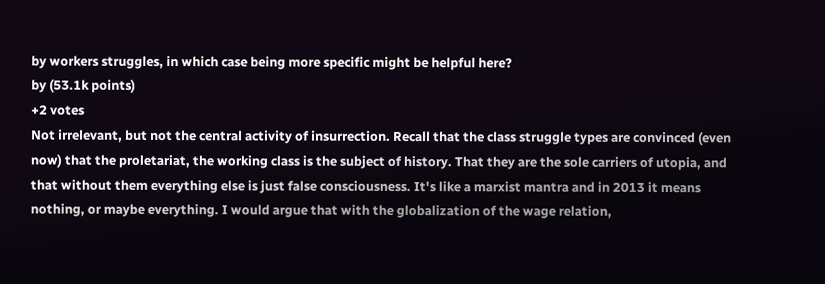by workers struggles, in which case being more specific might be helpful here?
by (53.1k points)
+2 votes
Not irrelevant, but not the central activity of insurrection. Recall that the class struggle types are convinced (even now) that the proletariat, the working class is the subject of history. That they are the sole carriers of utopia, and that without them everything else is just false consciousness. It's like a marxist mantra and in 2013 it means nothing, or maybe everything. I would argue that with the globalization of the wage relation,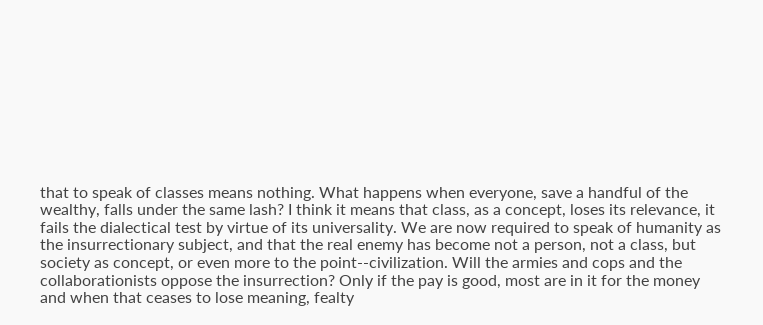that to speak of classes means nothing. What happens when everyone, save a handful of the wealthy, falls under the same lash? I think it means that class, as a concept, loses its relevance, it fails the dialectical test by virtue of its universality. We are now required to speak of humanity as the insurrectionary subject, and that the real enemy has become not a person, not a class, but society as concept, or even more to the point--civilization. Will the armies and cops and the collaborationists oppose the insurrection? Only if the pay is good, most are in it for the money and when that ceases to lose meaning, fealty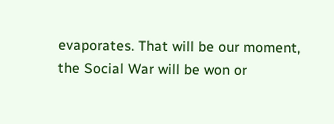evaporates. That will be our moment, the Social War will be won or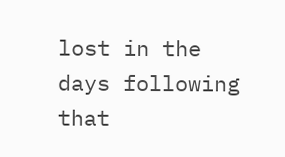lost in the days following that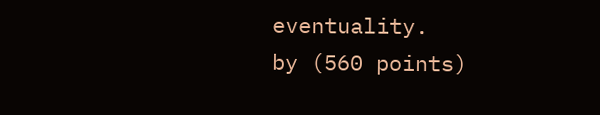eventuality.
by (560 points)